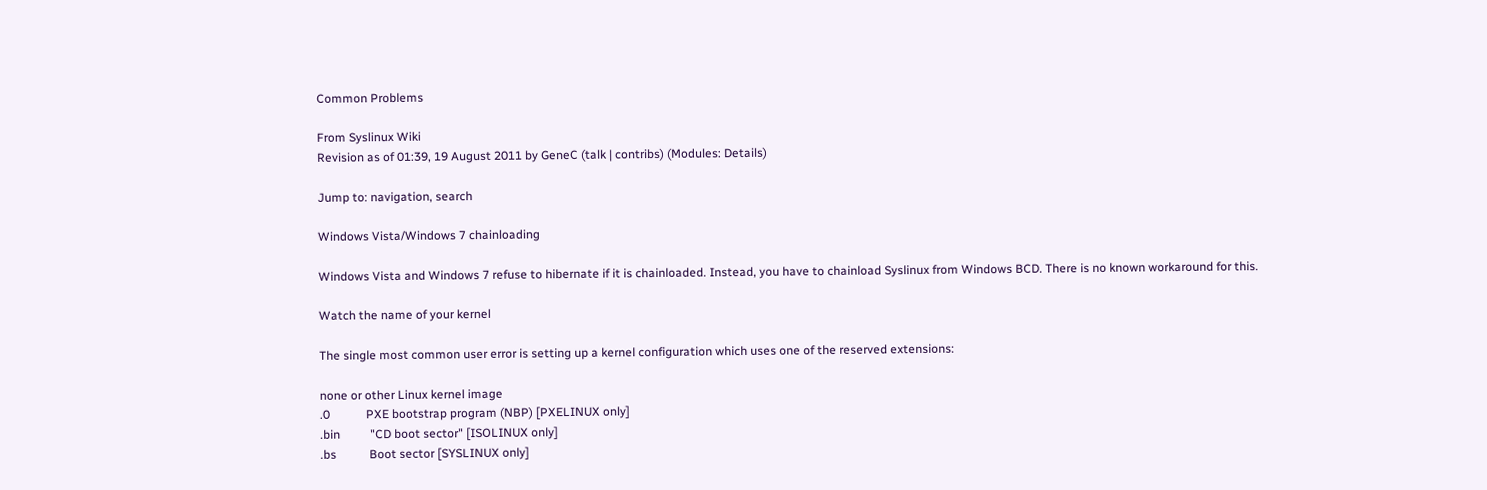Common Problems

From Syslinux Wiki
Revision as of 01:39, 19 August 2011 by GeneC (talk | contribs) (Modules: Details)

Jump to: navigation, search

Windows Vista/Windows 7 chainloading

Windows Vista and Windows 7 refuse to hibernate if it is chainloaded. Instead, you have to chainload Syslinux from Windows BCD. There is no known workaround for this.

Watch the name of your kernel

The single most common user error is setting up a kernel configuration which uses one of the reserved extensions:

none or other Linux kernel image
.0            PXE bootstrap program (NBP) [PXELINUX only]
.bin          "CD boot sector" [ISOLINUX only]
.bs           Boot sector [SYSLINUX only]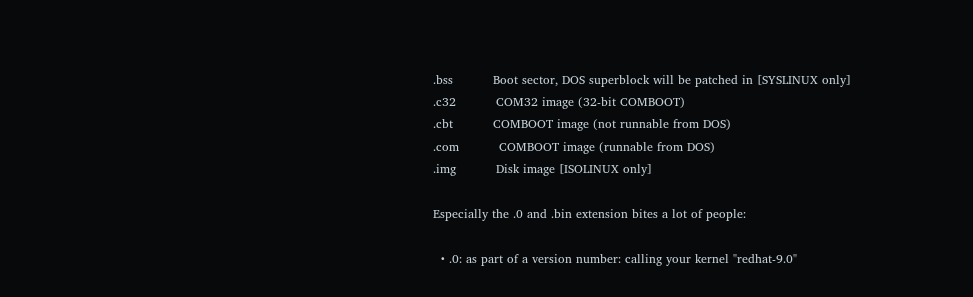.bss          Boot sector, DOS superblock will be patched in [SYSLINUX only]
.c32          COM32 image (32-bit COMBOOT)
.cbt          COMBOOT image (not runnable from DOS)
.com          COMBOOT image (runnable from DOS)
.img          Disk image [ISOLINUX only]

Especially the .0 and .bin extension bites a lot of people:

  • .0: as part of a version number: calling your kernel "redhat-9.0"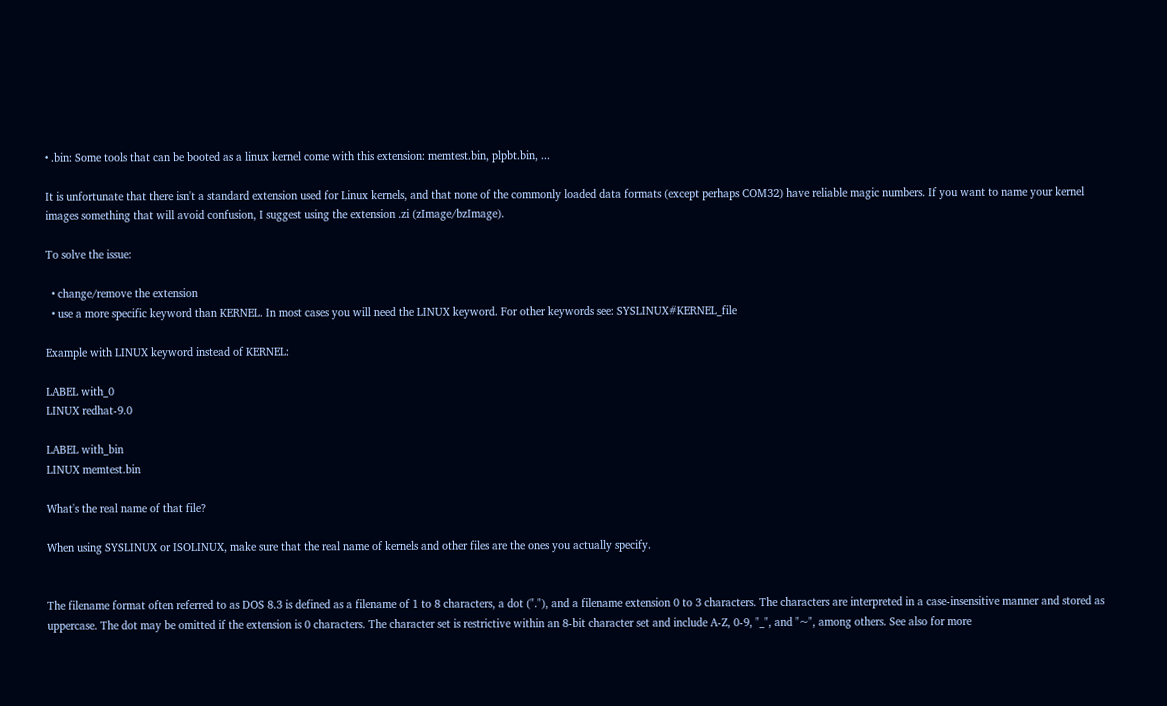• .bin: Some tools that can be booted as a linux kernel come with this extension: memtest.bin, plpbt.bin, ...

It is unfortunate that there isn't a standard extension used for Linux kernels, and that none of the commonly loaded data formats (except perhaps COM32) have reliable magic numbers. If you want to name your kernel images something that will avoid confusion, I suggest using the extension .zi (zImage/bzImage).

To solve the issue:

  • change/remove the extension
  • use a more specific keyword than KERNEL. In most cases you will need the LINUX keyword. For other keywords see: SYSLINUX#KERNEL_file

Example with LINUX keyword instead of KERNEL:

LABEL with_0
LINUX redhat-9.0

LABEL with_bin
LINUX memtest.bin

What's the real name of that file?

When using SYSLINUX or ISOLINUX, make sure that the real name of kernels and other files are the ones you actually specify.


The filename format often referred to as DOS 8.3 is defined as a filename of 1 to 8 characters, a dot ("."), and a filename extension 0 to 3 characters. The characters are interpreted in a case-insensitive manner and stored as uppercase. The dot may be omitted if the extension is 0 characters. The character set is restrictive within an 8-bit character set and include A-Z, 0-9, "_", and "~", among others. See also for more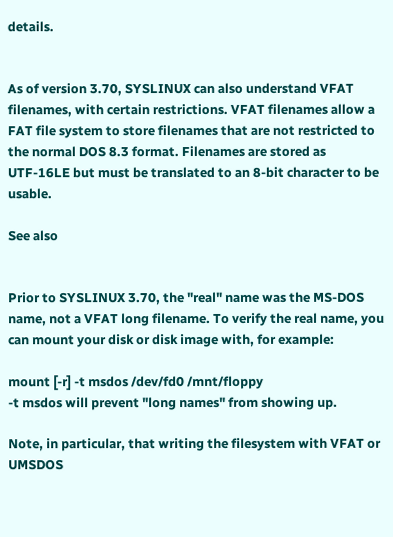details.


As of version 3.70, SYSLINUX can also understand VFAT filenames, with certain restrictions. VFAT filenames allow a FAT file system to store filenames that are not restricted to the normal DOS 8.3 format. Filenames are stored as UTF-16LE but must be translated to an 8-bit character to be usable.

See also


Prior to SYSLINUX 3.70, the "real" name was the MS-DOS name, not a VFAT long filename. To verify the real name, you can mount your disk or disk image with, for example:

mount [-r] -t msdos /dev/fd0 /mnt/floppy
-t msdos will prevent "long names" from showing up.

Note, in particular, that writing the filesystem with VFAT or UMSDOS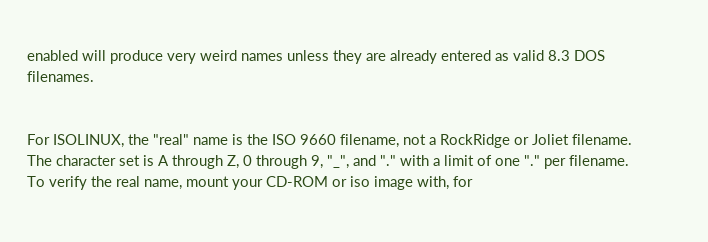enabled will produce very weird names unless they are already entered as valid 8.3 DOS filenames.


For ISOLINUX, the "real" name is the ISO 9660 filename, not a RockRidge or Joliet filename. The character set is A through Z, 0 through 9, "_", and "." with a limit of one "." per filename. To verify the real name, mount your CD-ROM or iso image with, for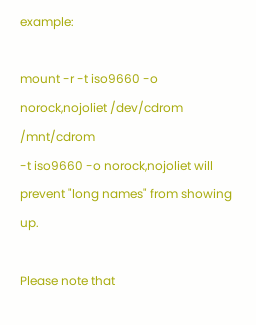example:

mount -r -t iso9660 -o norock,nojoliet /dev/cdrom /mnt/cdrom
-t iso9660 -o norock,nojoliet will prevent "long names" from showing up.

Please note that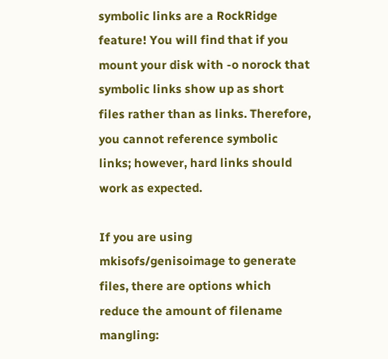symbolic links are a RockRidge feature! You will find that if you mount your disk with -o norock that symbolic links show up as short files rather than as links. Therefore, you cannot reference symbolic links; however, hard links should work as expected.

If you are using mkisofs/genisoimage to generate files, there are options which reduce the amount of filename mangling: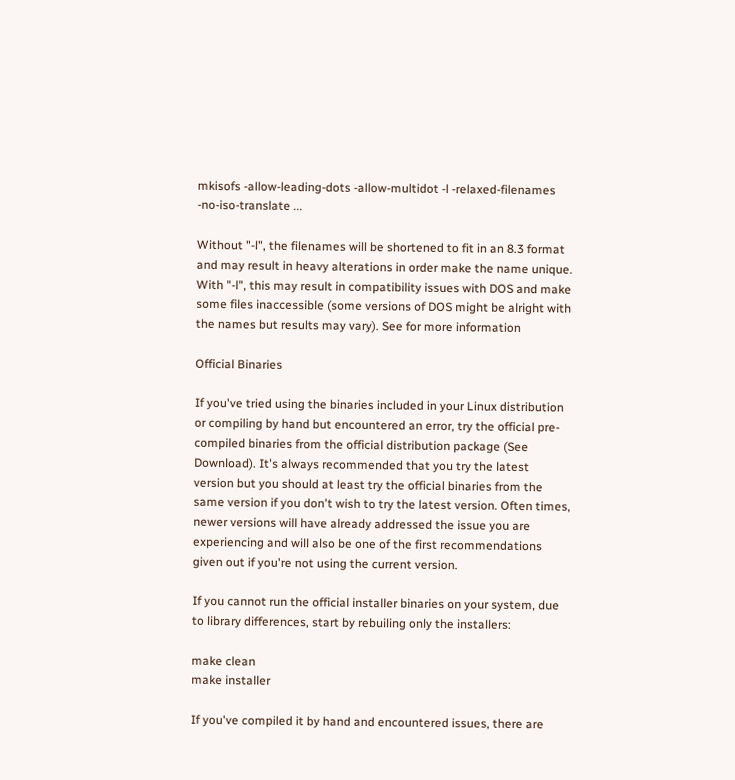mkisofs -allow-leading-dots -allow-multidot -l -relaxed-filenames -no-iso-translate ...

Without "-l", the filenames will be shortened to fit in an 8.3 format and may result in heavy alterations in order make the name unique. With "-l", this may result in compatibility issues with DOS and make some files inaccessible (some versions of DOS might be alright with the names but results may vary). See for more information

Official Binaries

If you've tried using the binaries included in your Linux distribution or compiling by hand but encountered an error, try the official pre-compiled binaries from the official distribution package (See Download). It's always recommended that you try the latest version but you should at least try the official binaries from the same version if you don't wish to try the latest version. Often times, newer versions will have already addressed the issue you are experiencing and will also be one of the first recommendations given out if you're not using the current version.

If you cannot run the official installer binaries on your system, due to library differences, start by rebuiling only the installers:

make clean
make installer

If you've compiled it by hand and encountered issues, there are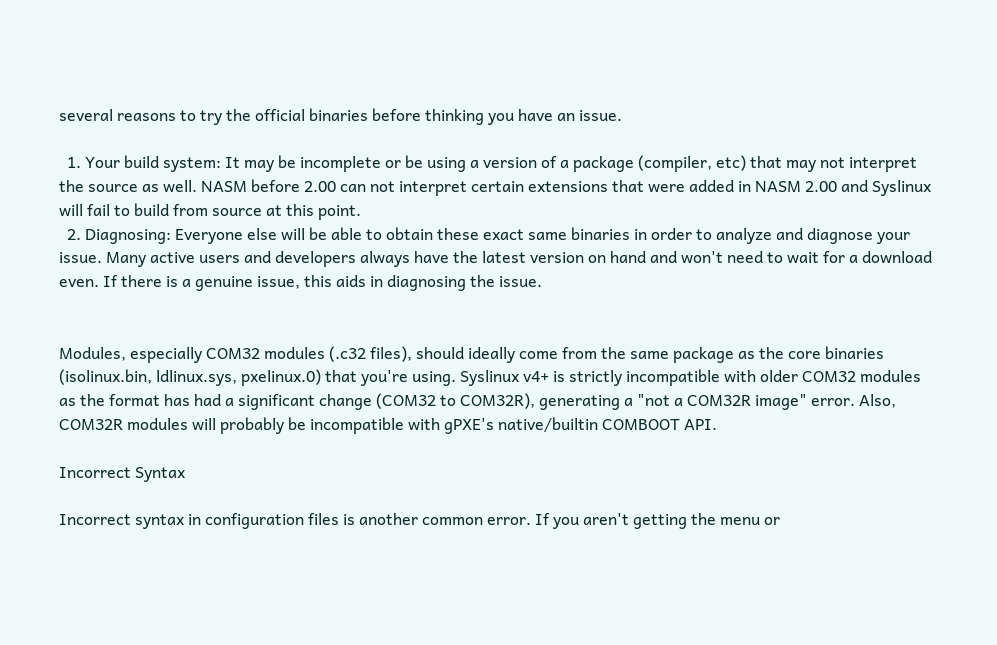several reasons to try the official binaries before thinking you have an issue.

  1. Your build system: It may be incomplete or be using a version of a package (compiler, etc) that may not interpret the source as well. NASM before 2.00 can not interpret certain extensions that were added in NASM 2.00 and Syslinux will fail to build from source at this point.
  2. Diagnosing: Everyone else will be able to obtain these exact same binaries in order to analyze and diagnose your issue. Many active users and developers always have the latest version on hand and won't need to wait for a download even. If there is a genuine issue, this aids in diagnosing the issue.


Modules, especially COM32 modules (.c32 files), should ideally come from the same package as the core binaries (isolinux.bin, ldlinux.sys, pxelinux.0) that you're using. Syslinux v4+ is strictly incompatible with older COM32 modules as the format has had a significant change (COM32 to COM32R), generating a "not a COM32R image" error. Also, COM32R modules will probably be incompatible with gPXE's native/builtin COMBOOT API.

Incorrect Syntax

Incorrect syntax in configuration files is another common error. If you aren't getting the menu or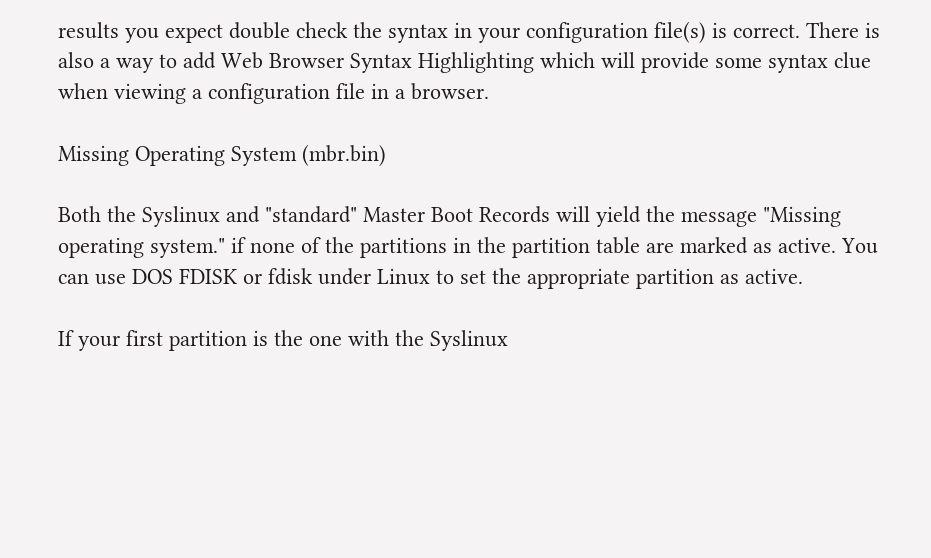results you expect double check the syntax in your configuration file(s) is correct. There is also a way to add Web Browser Syntax Highlighting which will provide some syntax clue when viewing a configuration file in a browser.

Missing Operating System (mbr.bin)

Both the Syslinux and "standard" Master Boot Records will yield the message "Missing operating system." if none of the partitions in the partition table are marked as active. You can use DOS FDISK or fdisk under Linux to set the appropriate partition as active.

If your first partition is the one with the Syslinux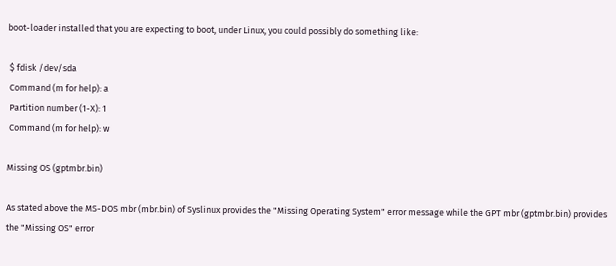boot-loader installed that you are expecting to boot, under Linux, you could possibly do something like:

 $ fdisk /dev/sda
 Command (m for help): a
 Partition number (1-X): 1
 Command (m for help): w

Missing OS (gptmbr.bin)

As stated above the MS-DOS mbr (mbr.bin) of Syslinux provides the "Missing Operating System" error message while the GPT mbr (gptmbr.bin) provides the "Missing OS" error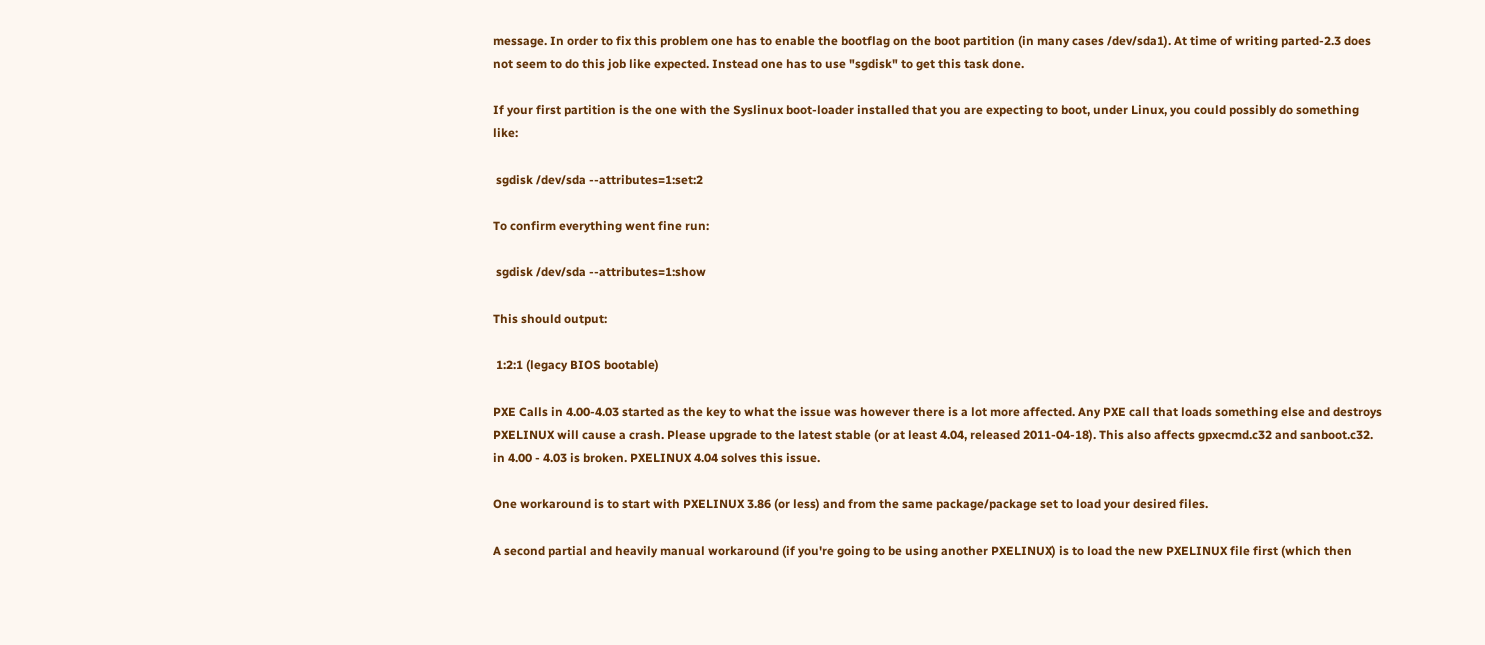message. In order to fix this problem one has to enable the bootflag on the boot partition (in many cases /dev/sda1). At time of writing parted-2.3 does not seem to do this job like expected. Instead one has to use "sgdisk" to get this task done.

If your first partition is the one with the Syslinux boot-loader installed that you are expecting to boot, under Linux, you could possibly do something like:

 sgdisk /dev/sda --attributes=1:set:2

To confirm everything went fine run:

 sgdisk /dev/sda --attributes=1:show

This should output:

 1:2:1 (legacy BIOS bootable)

PXE Calls in 4.00-4.03 started as the key to what the issue was however there is a lot more affected. Any PXE call that loads something else and destroys PXELINUX will cause a crash. Please upgrade to the latest stable (or at least 4.04, released 2011-04-18). This also affects gpxecmd.c32 and sanboot.c32. in 4.00 - 4.03 is broken. PXELINUX 4.04 solves this issue.

One workaround is to start with PXELINUX 3.86 (or less) and from the same package/package set to load your desired files.

A second partial and heavily manual workaround (if you're going to be using another PXELINUX) is to load the new PXELINUX file first (which then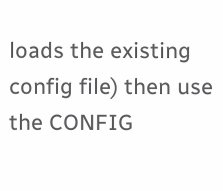loads the existing config file) then use the CONFIG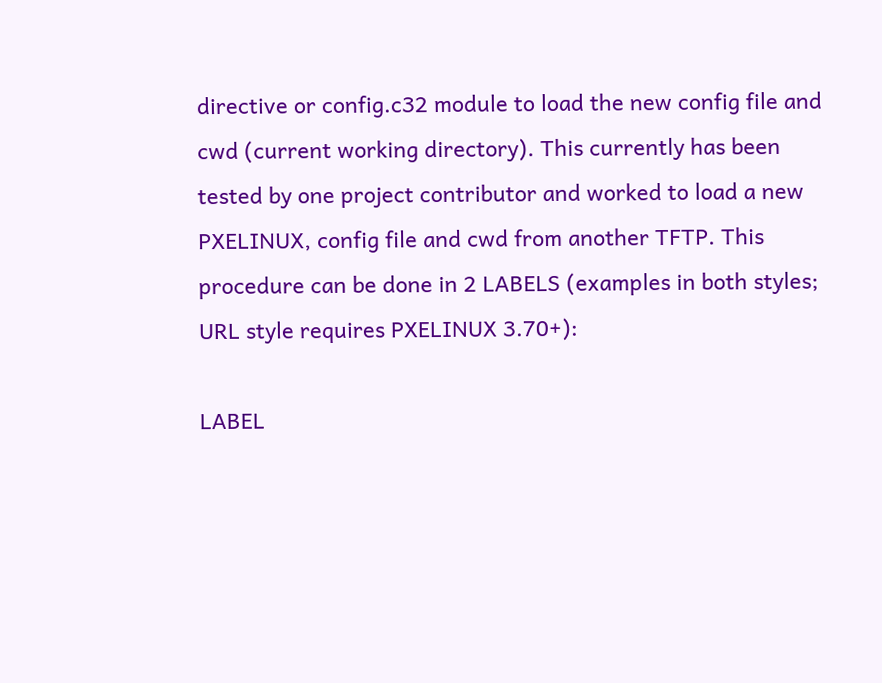directive or config.c32 module to load the new config file and cwd (current working directory). This currently has been tested by one project contributor and worked to load a new PXELINUX, config file and cwd from another TFTP. This procedure can be done in 2 LABELS (examples in both styles; URL style requires PXELINUX 3.70+):

LABEL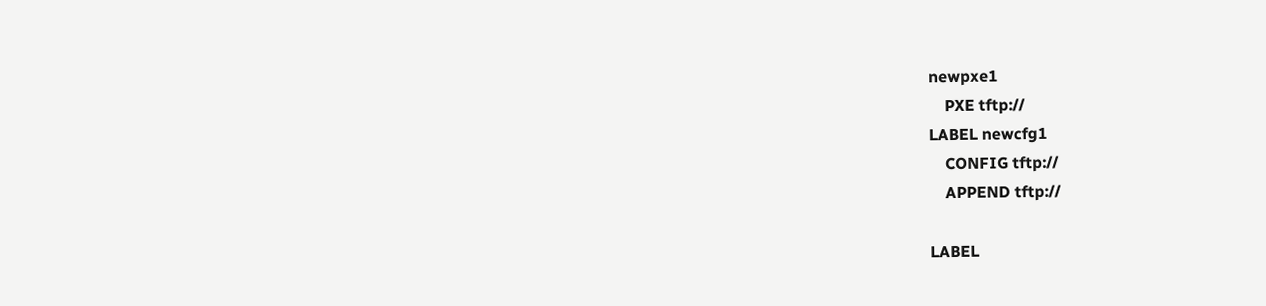newpxe1
    PXE tftp://
LABEL newcfg1
    CONFIG tftp://
    APPEND tftp://

LABEL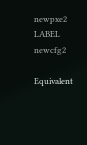newpxe2
LABEL newcfg2

Equivalent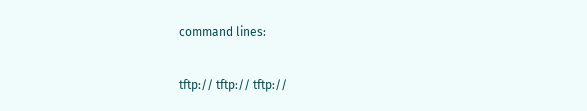command lines:

tftp:// tftp:// tftp://